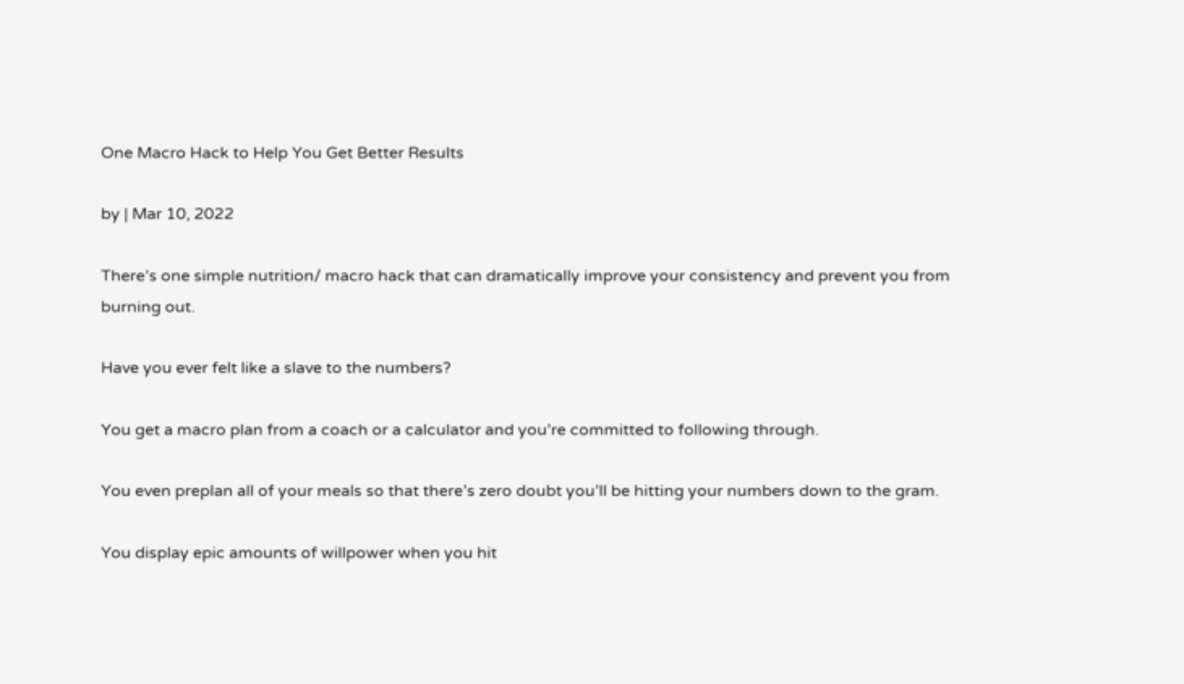One Macro Hack to Help You Get Better Results

by | Mar 10, 2022

There’s one simple nutrition/ macro hack that can dramatically improve your consistency and prevent you from burning out.

Have you ever felt like a slave to the numbers?

You get a macro plan from a coach or a calculator and you’re committed to following through.

You even preplan all of your meals so that there’s zero doubt you’ll be hitting your numbers down to the gram.

You display epic amounts of willpower when you hit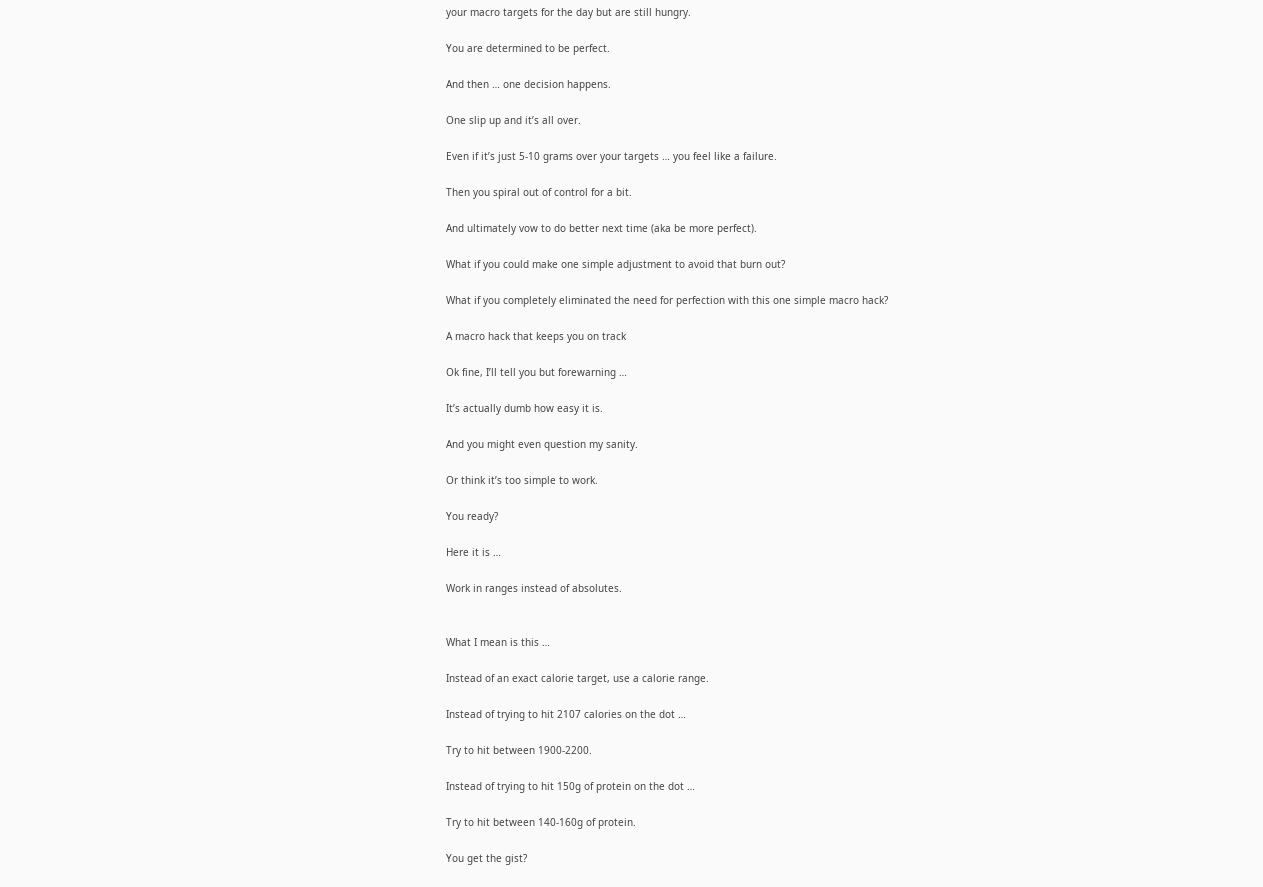your macro targets for the day but are still hungry.

You are determined to be perfect.

And then … one decision happens.

One slip up and it’s all over.

Even if it’s just 5-10 grams over your targets … you feel like a failure.

Then you spiral out of control for a bit.

And ultimately vow to do better next time (aka be more perfect).

What if you could make one simple adjustment to avoid that burn out?

What if you completely eliminated the need for perfection with this one simple macro hack?

A macro hack that keeps you on track

Ok fine, I’ll tell you but forewarning …

It’s actually dumb how easy it is.

And you might even question my sanity.

Or think it’s too simple to work.

You ready?

Here it is …

Work in ranges instead of absolutes.


What I mean is this …

Instead of an exact calorie target, use a calorie range.

Instead of trying to hit 2107 calories on the dot …

Try to hit between 1900-2200.

Instead of trying to hit 150g of protein on the dot …

Try to hit between 140-160g of protein.

You get the gist?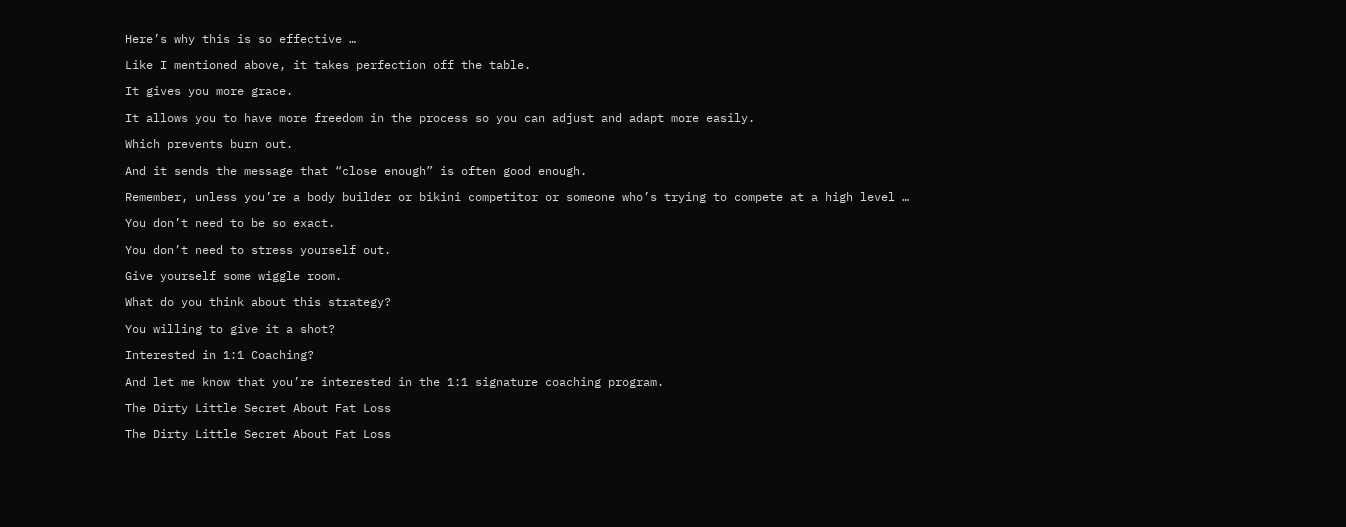Here’s why this is so effective …

Like I mentioned above, it takes perfection off the table.

It gives you more grace.

It allows you to have more freedom in the process so you can adjust and adapt more easily.

Which prevents burn out.

And it sends the message that “close enough” is often good enough.

Remember, unless you’re a body builder or bikini competitor or someone who’s trying to compete at a high level …

You don’t need to be so exact.

You don’t need to stress yourself out.

Give yourself some wiggle room.

What do you think about this strategy?

You willing to give it a shot?

Interested in 1:1 Coaching?

And let me know that you’re interested in the 1:1 signature coaching program.

The Dirty Little Secret About Fat Loss

The Dirty Little Secret About Fat Loss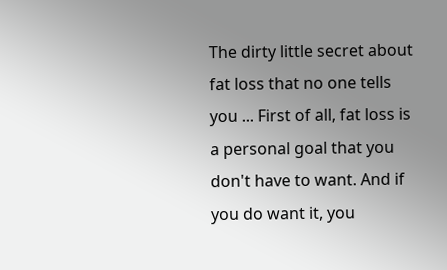The dirty little secret about fat loss that no one tells you ... First of all, fat loss is a personal goal that you don't have to want. And if you do want it, you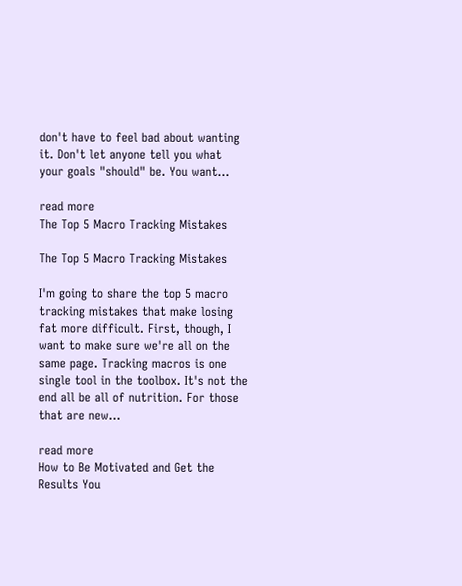don't have to feel bad about wanting it. Don't let anyone tell you what your goals "should" be. You want...

read more
The Top 5 Macro Tracking Mistakes

The Top 5 Macro Tracking Mistakes

I'm going to share the top 5 macro tracking mistakes that make losing fat more difficult. First, though, I want to make sure we're all on the same page. Tracking macros is one single tool in the toolbox. It's not the end all be all of nutrition. For those that are new...

read more
How to Be Motivated and Get the Results You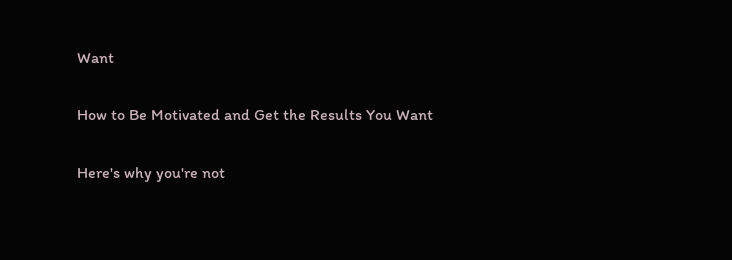Want

How to Be Motivated and Get the Results You Want

Here's why you're not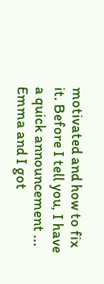motivated and how to fix it. Before I tell you, I have a quick announcement ... Emma and I got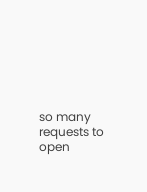so many requests to open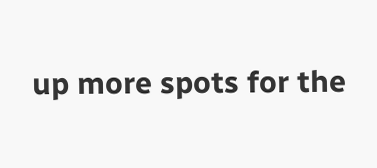up more spots for the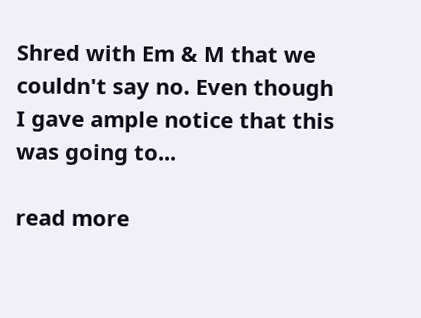Shred with Em & M that we couldn't say no. Even though I gave ample notice that this was going to...

read more